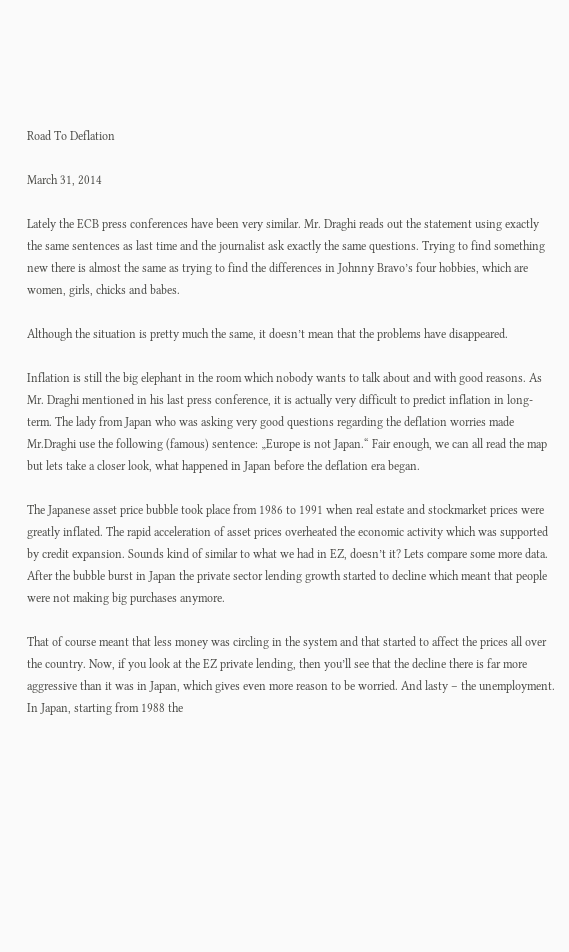Road To Deflation

March 31, 2014

Lately the ECB press conferences have been very similar. Mr. Draghi reads out the statement using exactly the same sentences as last time and the journalist ask exactly the same questions. Trying to find something new there is almost the same as trying to find the differences in Johnny Bravo’s four hobbies, which are women, girls, chicks and babes.

Although the situation is pretty much the same, it doesn’t mean that the problems have disappeared.

Inflation is still the big elephant in the room which nobody wants to talk about and with good reasons. As Mr. Draghi mentioned in his last press conference, it is actually very difficult to predict inflation in long-term. The lady from Japan who was asking very good questions regarding the deflation worries made Mr.Draghi use the following (famous) sentence: „Europe is not Japan.“ Fair enough, we can all read the map but lets take a closer look, what happened in Japan before the deflation era began.

The Japanese asset price bubble took place from 1986 to 1991 when real estate and stockmarket prices were greatly inflated. The rapid acceleration of asset prices overheated the economic activity which was supported by credit expansion. Sounds kind of similar to what we had in EZ, doesn’t it? Lets compare some more data. After the bubble burst in Japan the private sector lending growth started to decline which meant that people were not making big purchases anymore.

That of course meant that less money was circling in the system and that started to affect the prices all over the country. Now, if you look at the EZ private lending, then you’ll see that the decline there is far more aggressive than it was in Japan, which gives even more reason to be worried. And lasty – the unemployment. In Japan, starting from 1988 the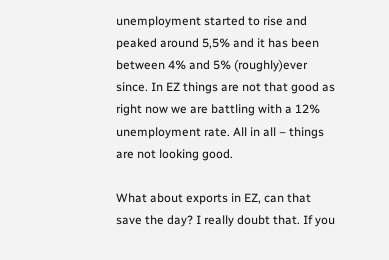unemployment started to rise and peaked around 5,5% and it has been between 4% and 5% (roughly)ever since. In EZ things are not that good as right now we are battling with a 12% unemployment rate. All in all – things are not looking good.

What about exports in EZ, can that save the day? I really doubt that. If you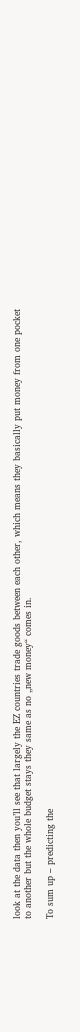look at the data then you’ll see that largely the EZ countries trade goods between each other, which means they basically put money from one pocket to another but the whole budget stays they same as no „new money“ comes in.

To sum up – predicting the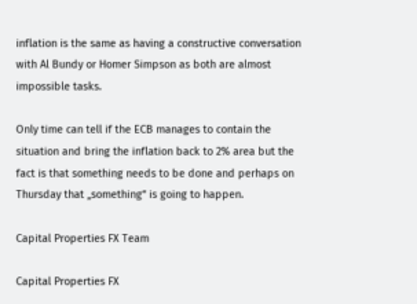inflation is the same as having a constructive conversation with Al Bundy or Homer Simpson as both are almost impossible tasks.

Only time can tell if the ECB manages to contain the situation and bring the inflation back to 2% area but the fact is that something needs to be done and perhaps on Thursday that „something“ is going to happen.

Capital Properties FX Team

Capital Properties FX